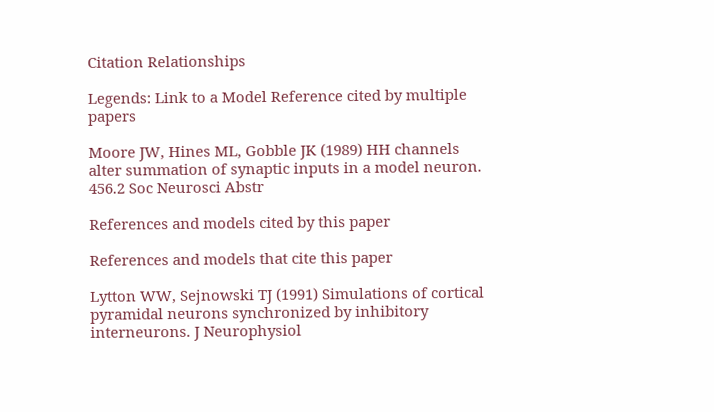Citation Relationships

Legends: Link to a Model Reference cited by multiple papers

Moore JW, Hines ML, Gobble JK (1989) HH channels alter summation of synaptic inputs in a model neuron. 456.2 Soc Neurosci Abstr

References and models cited by this paper

References and models that cite this paper

Lytton WW, Sejnowski TJ (1991) Simulations of cortical pyramidal neurons synchronized by inhibitory interneurons. J Neurophysiol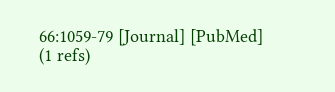66:1059-79 [Journal] [PubMed]
(1 refs)